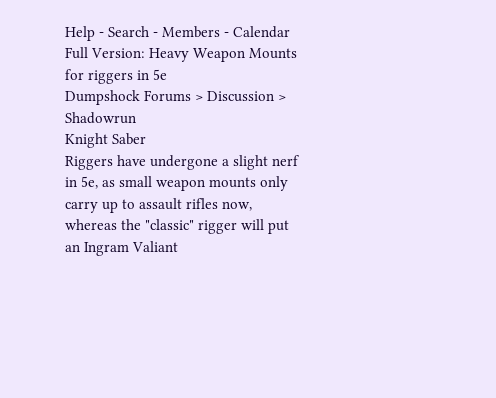Help - Search - Members - Calendar
Full Version: Heavy Weapon Mounts for riggers in 5e
Dumpshock Forums > Discussion > Shadowrun
Knight Saber
Riggers have undergone a slight nerf in 5e, as small weapon mounts only carry up to assault rifles now, whereas the "classic" rigger will put an Ingram Valiant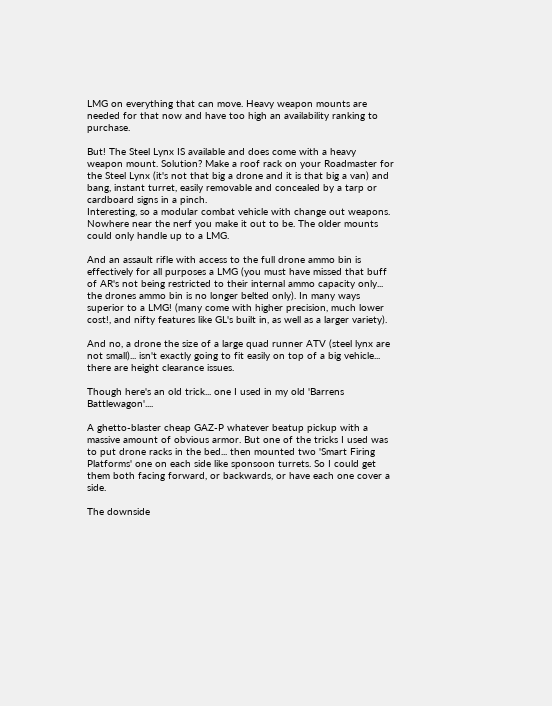LMG on everything that can move. Heavy weapon mounts are needed for that now and have too high an availability ranking to purchase.

But! The Steel Lynx IS available and does come with a heavy weapon mount. Solution? Make a roof rack on your Roadmaster for the Steel Lynx (it's not that big a drone and it is that big a van) and bang, instant turret, easily removable and concealed by a tarp or cardboard signs in a pinch.
Interesting, so a modular combat vehicle with change out weapons.
Nowhere near the nerf you make it out to be. The older mounts could only handle up to a LMG.

And an assault rifle with access to the full drone ammo bin is effectively for all purposes a LMG (you must have missed that buff of AR's not being restricted to their internal ammo capacity only... the drones ammo bin is no longer belted only). In many ways superior to a LMG! (many come with higher precision, much lower cost!, and nifty features like GL's built in, as well as a larger variety).

And no, a drone the size of a large quad runner ATV (steel lynx are not small)... isn't exactly going to fit easily on top of a big vehicle... there are height clearance issues.

Though here's an old trick... one I used in my old 'Barrens Battlewagon'....

A ghetto-blaster cheap GAZ-P whatever beatup pickup with a massive amount of obvious armor. But one of the tricks I used was to put drone racks in the bed... then mounted two 'Smart Firing Platforms' one on each side like sponsoon turrets. So I could get them both facing forward, or backwards, or have each one cover a side.

The downside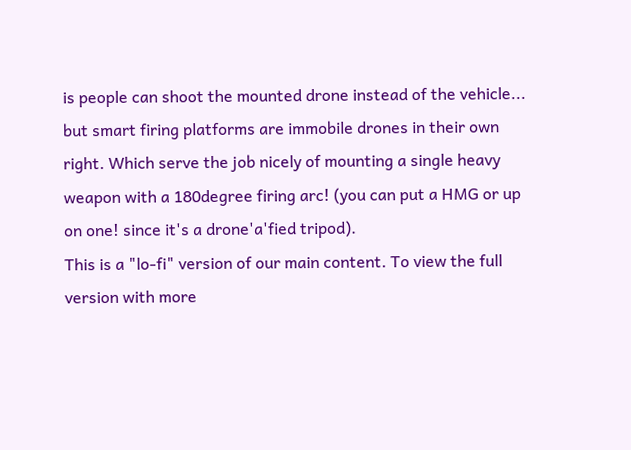is people can shoot the mounted drone instead of the vehicle... but smart firing platforms are immobile drones in their own right. Which serve the job nicely of mounting a single heavy weapon with a 180degree firing arc! (you can put a HMG or up on one! since it's a drone'a'fied tripod).
This is a "lo-fi" version of our main content. To view the full version with more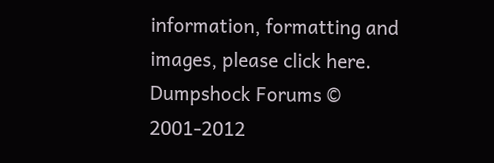information, formatting and images, please click here.
Dumpshock Forums © 2001-2012